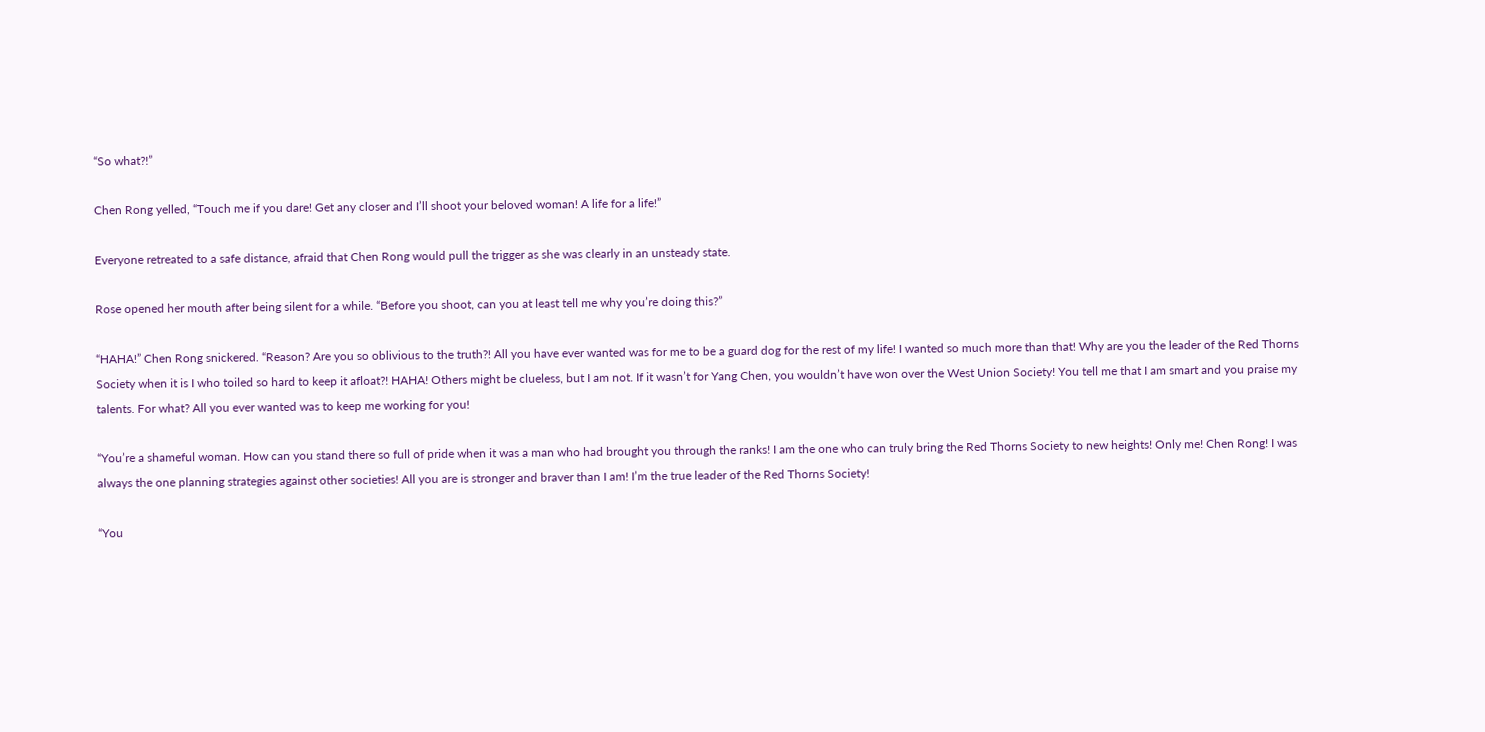“So what?!”

Chen Rong yelled, “Touch me if you dare! Get any closer and I’ll shoot your beloved woman! A life for a life!”

Everyone retreated to a safe distance, afraid that Chen Rong would pull the trigger as she was clearly in an unsteady state.

Rose opened her mouth after being silent for a while. “Before you shoot, can you at least tell me why you’re doing this?”

“HAHA!” Chen Rong snickered. “Reason? Are you so oblivious to the truth?! All you have ever wanted was for me to be a guard dog for the rest of my life! I wanted so much more than that! Why are you the leader of the Red Thorns Society when it is I who toiled so hard to keep it afloat?! HAHA! Others might be clueless, but I am not. If it wasn’t for Yang Chen, you wouldn’t have won over the West Union Society! You tell me that I am smart and you praise my talents. For what? All you ever wanted was to keep me working for you!

“You’re a shameful woman. How can you stand there so full of pride when it was a man who had brought you through the ranks! I am the one who can truly bring the Red Thorns Society to new heights! Only me! Chen Rong! I was always the one planning strategies against other societies! All you are is stronger and braver than I am! I’m the true leader of the Red Thorns Society!

“You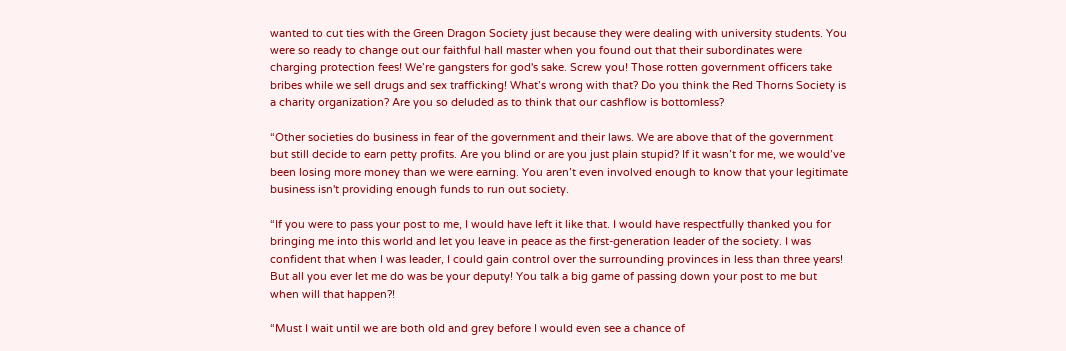wanted to cut ties with the Green Dragon Society just because they were dealing with university students. You were so ready to change out our faithful hall master when you found out that their subordinates were charging protection fees! We’re gangsters for god's sake. Screw you! Those rotten government officers take bribes while we sell drugs and sex trafficking! What’s wrong with that? Do you think the Red Thorns Society is a charity organization? Are you so deluded as to think that our cashflow is bottomless?

“Other societies do business in fear of the government and their laws. We are above that of the government but still decide to earn petty profits. Are you blind or are you just plain stupid? If it wasn’t for me, we would’ve been losing more money than we were earning. You aren’t even involved enough to know that your legitimate business isn't providing enough funds to run out society.

“If you were to pass your post to me, I would have left it like that. I would have respectfully thanked you for bringing me into this world and let you leave in peace as the first-generation leader of the society. I was confident that when I was leader, I could gain control over the surrounding provinces in less than three years! But all you ever let me do was be your deputy! You talk a big game of passing down your post to me but when will that happen?!

“Must I wait until we are both old and grey before I would even see a chance of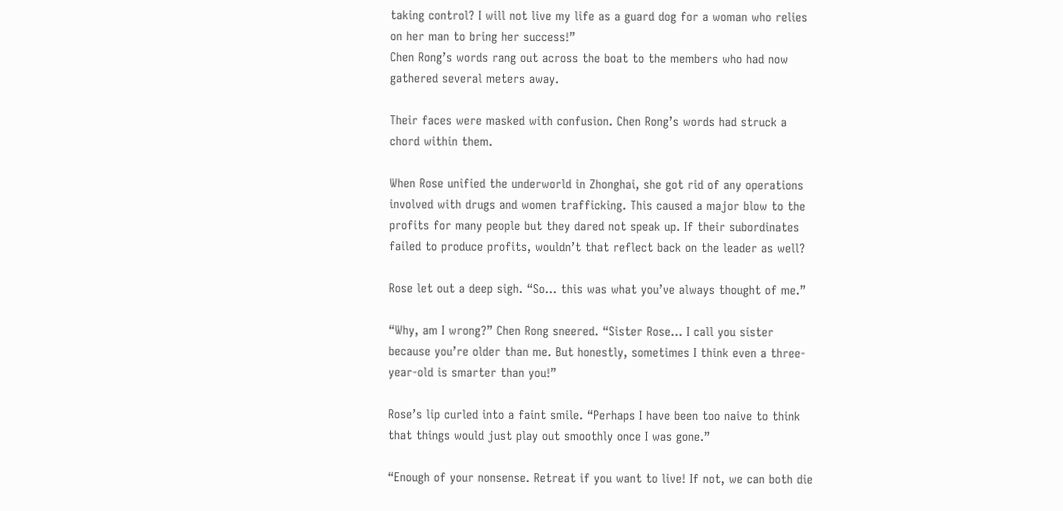taking control? I will not live my life as a guard dog for a woman who relies on her man to bring her success!”
Chen Rong’s words rang out across the boat to the members who had now gathered several meters away.

Their faces were masked with confusion. Chen Rong’s words had struck a chord within them.

When Rose unified the underworld in Zhonghai, she got rid of any operations involved with drugs and women trafficking. This caused a major blow to the profits for many people but they dared not speak up. If their subordinates failed to produce profits, wouldn’t that reflect back on the leader as well?

Rose let out a deep sigh. “So… this was what you’ve always thought of me.”

“Why, am I wrong?” Chen Rong sneered. “Sister Rose… I call you sister because you’re older than me. But honestly, sometimes I think even a three-year-old is smarter than you!”

Rose’s lip curled into a faint smile. “Perhaps I have been too naive to think that things would just play out smoothly once I was gone.”

“Enough of your nonsense. Retreat if you want to live! If not, we can both die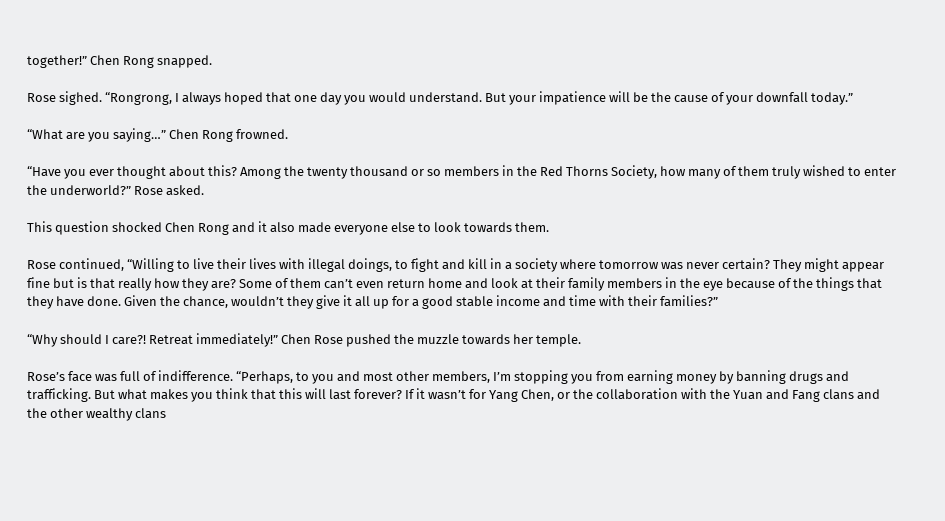together!” Chen Rong snapped.

Rose sighed. “Rongrong, I always hoped that one day you would understand. But your impatience will be the cause of your downfall today.”

“What are you saying…” Chen Rong frowned.

“Have you ever thought about this? Among the twenty thousand or so members in the Red Thorns Society, how many of them truly wished to enter the underworld?” Rose asked.

This question shocked Chen Rong and it also made everyone else to look towards them.

Rose continued, “Willing to live their lives with illegal doings, to fight and kill in a society where tomorrow was never certain? They might appear fine but is that really how they are? Some of them can’t even return home and look at their family members in the eye because of the things that they have done. Given the chance, wouldn’t they give it all up for a good stable income and time with their families?”

“Why should I care?! Retreat immediately!” Chen Rose pushed the muzzle towards her temple.

Rose’s face was full of indifference. “Perhaps, to you and most other members, I’m stopping you from earning money by banning drugs and trafficking. But what makes you think that this will last forever? If it wasn’t for Yang Chen, or the collaboration with the Yuan and Fang clans and the other wealthy clans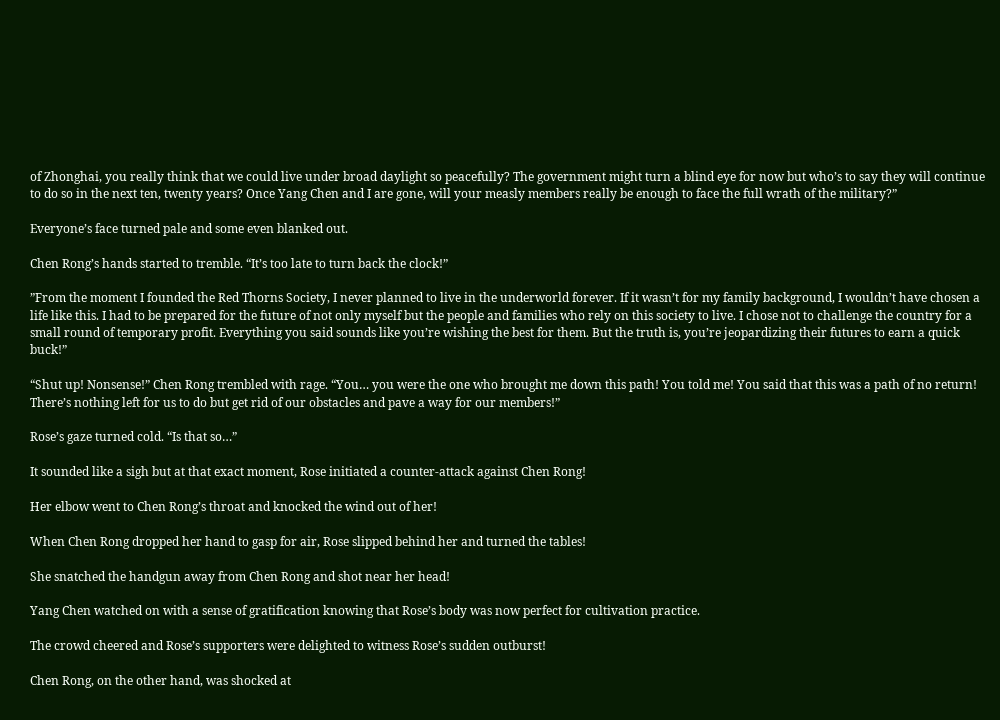of Zhonghai, you really think that we could live under broad daylight so peacefully? The government might turn a blind eye for now but who’s to say they will continue to do so in the next ten, twenty years? Once Yang Chen and I are gone, will your measly members really be enough to face the full wrath of the military?”

Everyone’s face turned pale and some even blanked out.

Chen Rong’s hands started to tremble. “It’s too late to turn back the clock!”

”From the moment I founded the Red Thorns Society, I never planned to live in the underworld forever. If it wasn’t for my family background, I wouldn’t have chosen a life like this. I had to be prepared for the future of not only myself but the people and families who rely on this society to live. I chose not to challenge the country for a small round of temporary profit. Everything you said sounds like you’re wishing the best for them. But the truth is, you’re jeopardizing their futures to earn a quick buck!”

“Shut up! Nonsense!” Chen Rong trembled with rage. “You… you were the one who brought me down this path! You told me! You said that this was a path of no return! There’s nothing left for us to do but get rid of our obstacles and pave a way for our members!”

Rose’s gaze turned cold. “Is that so…”

It sounded like a sigh but at that exact moment, Rose initiated a counter-attack against Chen Rong!

Her elbow went to Chen Rong’s throat and knocked the wind out of her!

When Chen Rong dropped her hand to gasp for air, Rose slipped behind her and turned the tables!

She snatched the handgun away from Chen Rong and shot near her head!

Yang Chen watched on with a sense of gratification knowing that Rose’s body was now perfect for cultivation practice.

The crowd cheered and Rose’s supporters were delighted to witness Rose’s sudden outburst!

Chen Rong, on the other hand, was shocked at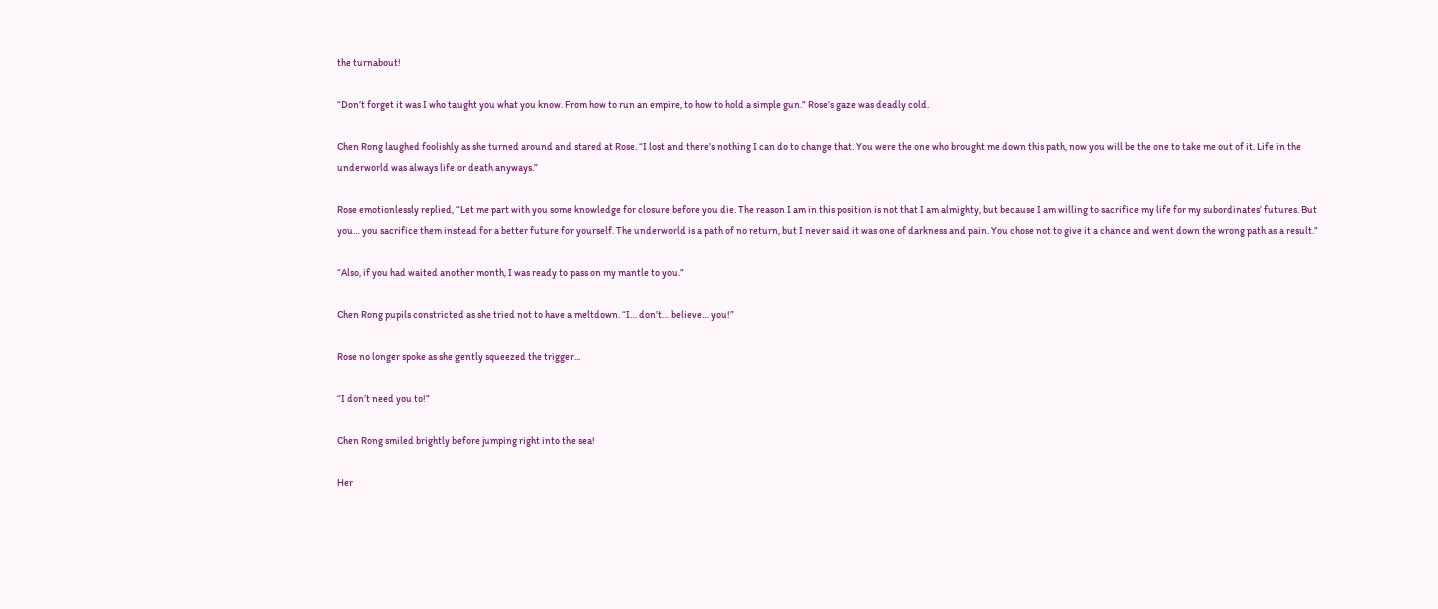the turnabout!

“Don’t forget it was I who taught you what you know. From how to run an empire, to how to hold a simple gun.” Rose’s gaze was deadly cold.

Chen Rong laughed foolishly as she turned around and stared at Rose. “I lost and there’s nothing I can do to change that. You were the one who brought me down this path, now you will be the one to take me out of it. Life in the underworld was always life or death anyways.”

Rose emotionlessly replied, “Let me part with you some knowledge for closure before you die. The reason I am in this position is not that I am almighty, but because I am willing to sacrifice my life for my subordinates’ futures. But you… you sacrifice them instead for a better future for yourself. The underworld is a path of no return, but I never said it was one of darkness and pain. You chose not to give it a chance and went down the wrong path as a result.”

“Also, if you had waited another month, I was ready to pass on my mantle to you.”

Chen Rong pupils constricted as she tried not to have a meltdown. “I… don’t… believe… you!”

Rose no longer spoke as she gently squeezed the trigger...

“I don’t need you to!”

Chen Rong smiled brightly before jumping right into the sea!

Her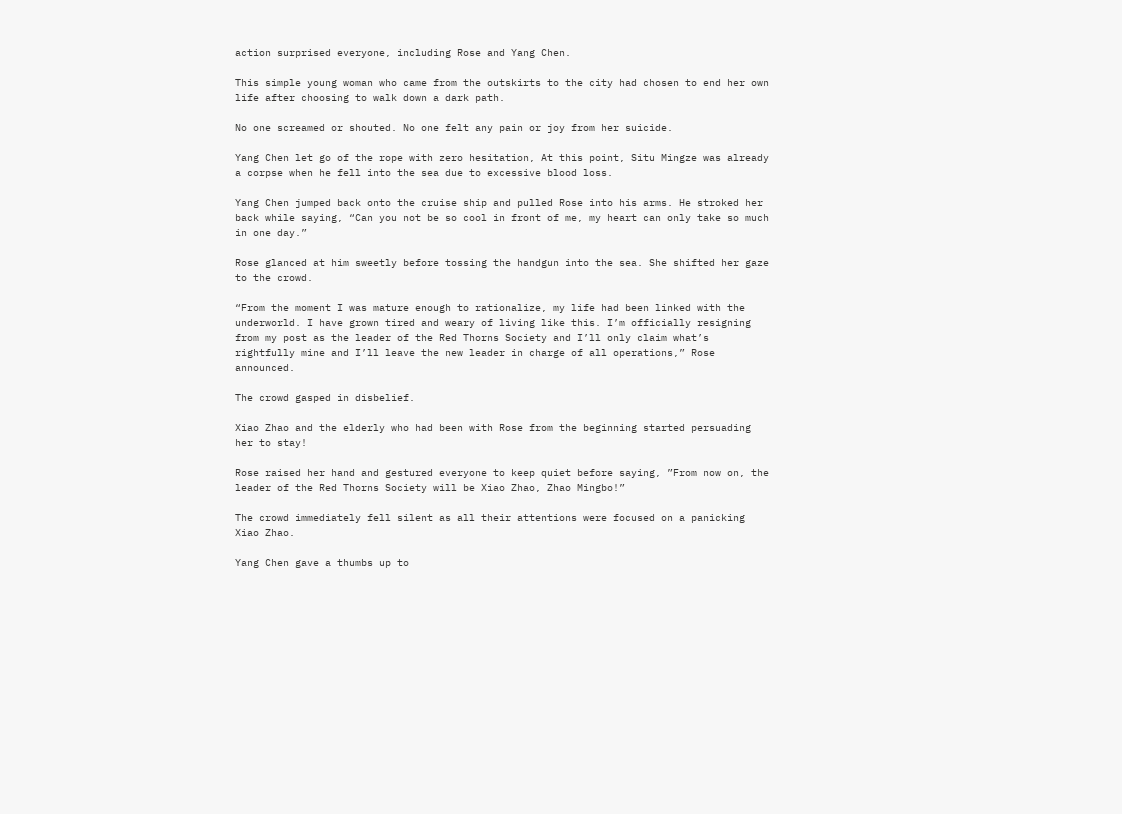action surprised everyone, including Rose and Yang Chen.

This simple young woman who came from the outskirts to the city had chosen to end her own life after choosing to walk down a dark path.

No one screamed or shouted. No one felt any pain or joy from her suicide.

Yang Chen let go of the rope with zero hesitation, At this point, Situ Mingze was already a corpse when he fell into the sea due to excessive blood loss.

Yang Chen jumped back onto the cruise ship and pulled Rose into his arms. He stroked her back while saying, “Can you not be so cool in front of me, my heart can only take so much in one day.”

Rose glanced at him sweetly before tossing the handgun into the sea. She shifted her gaze to the crowd.

“From the moment I was mature enough to rationalize, my life had been linked with the underworld. I have grown tired and weary of living like this. I’m officially resigning from my post as the leader of the Red Thorns Society and I’ll only claim what’s rightfully mine and I’ll leave the new leader in charge of all operations,” Rose announced.

The crowd gasped in disbelief.

Xiao Zhao and the elderly who had been with Rose from the beginning started persuading her to stay!

Rose raised her hand and gestured everyone to keep quiet before saying, ”From now on, the leader of the Red Thorns Society will be Xiao Zhao, Zhao Mingbo!”

The crowd immediately fell silent as all their attentions were focused on a panicking Xiao Zhao.

Yang Chen gave a thumbs up to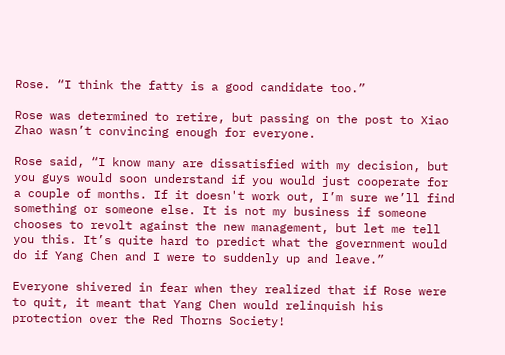Rose. “I think the fatty is a good candidate too.”

Rose was determined to retire, but passing on the post to Xiao Zhao wasn’t convincing enough for everyone.

Rose said, “I know many are dissatisfied with my decision, but you guys would soon understand if you would just cooperate for a couple of months. If it doesn't work out, I’m sure we’ll find something or someone else. It is not my business if someone chooses to revolt against the new management, but let me tell you this. It’s quite hard to predict what the government would do if Yang Chen and I were to suddenly up and leave.”

Everyone shivered in fear when they realized that if Rose were to quit, it meant that Yang Chen would relinquish his protection over the Red Thorns Society!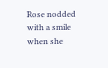Rose nodded with a smile when she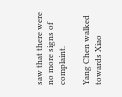saw that there were no more signs of complaint.

Yang Chen walked towards Xiao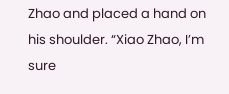Zhao and placed a hand on his shoulder. “Xiao Zhao, I’m sure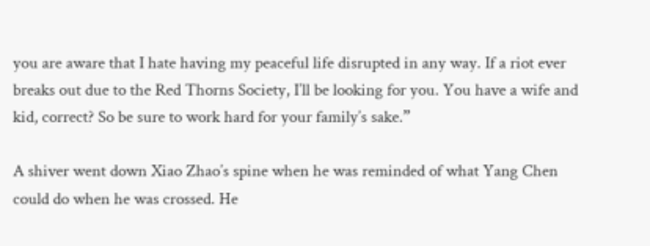you are aware that I hate having my peaceful life disrupted in any way. If a riot ever breaks out due to the Red Thorns Society, I’ll be looking for you. You have a wife and kid, correct? So be sure to work hard for your family’s sake.”

A shiver went down Xiao Zhao’s spine when he was reminded of what Yang Chen could do when he was crossed. He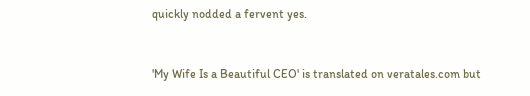quickly nodded a fervent yes.


'My Wife Is a Beautiful CEO' is translated on veratales.com but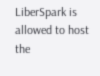LiberSpark is allowed to host the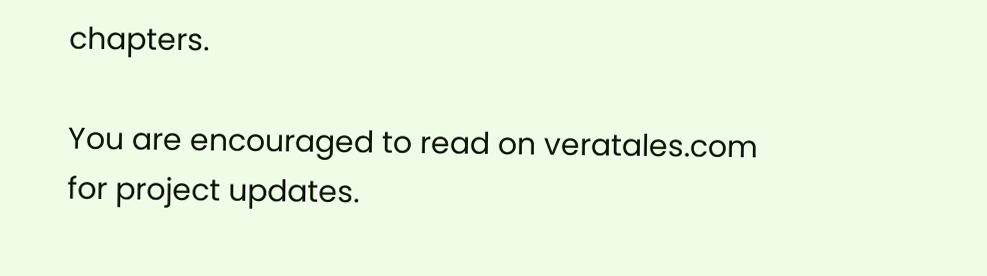chapters.

You are encouraged to read on veratales.com for project updates.